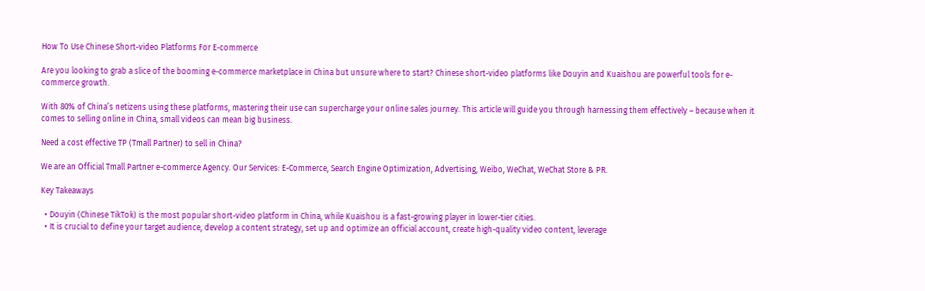How To Use Chinese Short-video Platforms For E-commerce

Are you looking to grab a slice of the booming e-commerce marketplace in China but unsure where to start? Chinese short-video platforms like Douyin and Kuaishou are powerful tools for e-commerce growth.

With 80% of China’s netizens using these platforms, mastering their use can supercharge your online sales journey. This article will guide you through harnessing them effectively – because when it comes to selling online in China, small videos can mean big business.

Need a cost effective TP (Tmall Partner) to sell in China?

We are an Official Tmall Partner e-commerce Agency. Our Services: E-Commerce, Search Engine Optimization, Advertising, Weibo, WeChat, WeChat Store & PR.

Key Takeaways

  • Douyin (Chinese TikTok) is the most popular short-video platform in China, while Kuaishou is a fast-growing player in lower-tier cities.
  • It is crucial to define your target audience, develop a content strategy, set up and optimize an official account, create high-quality video content, leverage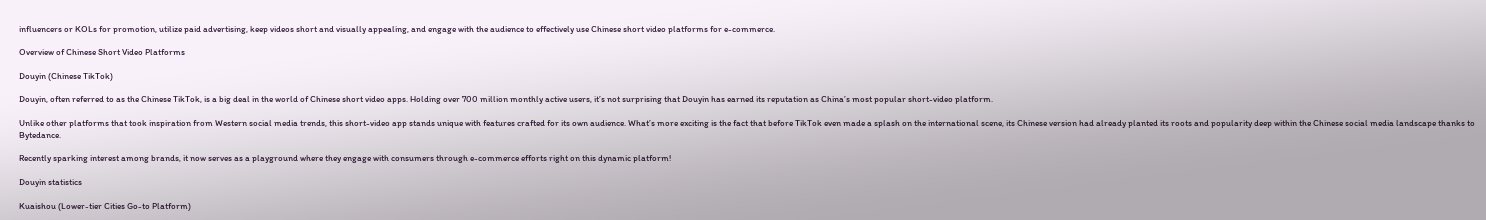influencers or KOLs for promotion, utilize paid advertising, keep videos short and visually appealing, and engage with the audience to effectively use Chinese short video platforms for e-commerce.

Overview of Chinese Short Video Platforms

Douyin (Chinese TikTok)

Douyin, often referred to as the Chinese TikTok, is a big deal in the world of Chinese short video apps. Holding over 700 million monthly active users, it’s not surprising that Douyin has earned its reputation as China’s most popular short-video platform.

Unlike other platforms that took inspiration from Western social media trends, this short-video app stands unique with features crafted for its own audience. What’s more exciting is the fact that before TikTok even made a splash on the international scene, its Chinese version had already planted its roots and popularity deep within the Chinese social media landscape thanks to Bytedance.

Recently sparking interest among brands, it now serves as a playground where they engage with consumers through e-commerce efforts right on this dynamic platform!

Douyin statistics

Kuaishou (Lower-tier Cities Go-to Platform)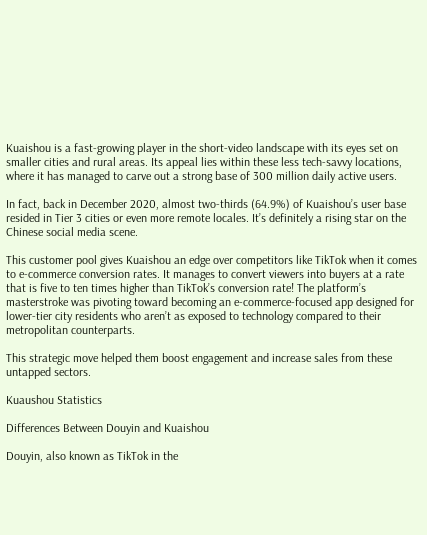Kuaishou is a fast-growing player in the short-video landscape with its eyes set on smaller cities and rural areas. Its appeal lies within these less tech-savvy locations, where it has managed to carve out a strong base of 300 million daily active users.

In fact, back in December 2020, almost two-thirds (64.9%) of Kuaishou’s user base resided in Tier 3 cities or even more remote locales. It’s definitely a rising star on the Chinese social media scene.

This customer pool gives Kuaishou an edge over competitors like TikTok when it comes to e-commerce conversion rates. It manages to convert viewers into buyers at a rate that is five to ten times higher than TikTok’s conversion rate! The platform’s masterstroke was pivoting toward becoming an e-commerce-focused app designed for lower-tier city residents who aren’t as exposed to technology compared to their metropolitan counterparts.

This strategic move helped them boost engagement and increase sales from these untapped sectors.

Kuaushou Statistics

Differences Between Douyin and Kuaishou

Douyin, also known as TikTok in the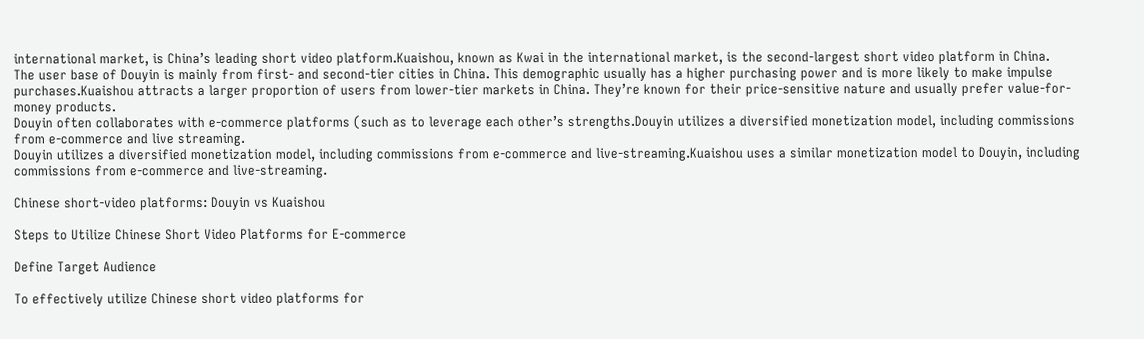international market, is China’s leading short video platform.Kuaishou, known as Kwai in the international market, is the second-largest short video platform in China.
The user base of Douyin is mainly from first- and second-tier cities in China. This demographic usually has a higher purchasing power and is more likely to make impulse purchases.Kuaishou attracts a larger proportion of users from lower-tier markets in China. They’re known for their price-sensitive nature and usually prefer value-for-money products.
Douyin often collaborates with e-commerce platforms (such as to leverage each other’s strengths.Douyin utilizes a diversified monetization model, including commissions from e-commerce and live streaming.
Douyin utilizes a diversified monetization model, including commissions from e-commerce and live-streaming.Kuaishou uses a similar monetization model to Douyin, including commissions from e-commerce and live-streaming.

Chinese short-video platforms: Douyin vs Kuaishou

Steps to Utilize Chinese Short Video Platforms for E-commerce

Define Target Audience

To effectively utilize Chinese short video platforms for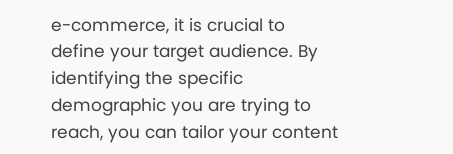e-commerce, it is crucial to define your target audience. By identifying the specific demographic you are trying to reach, you can tailor your content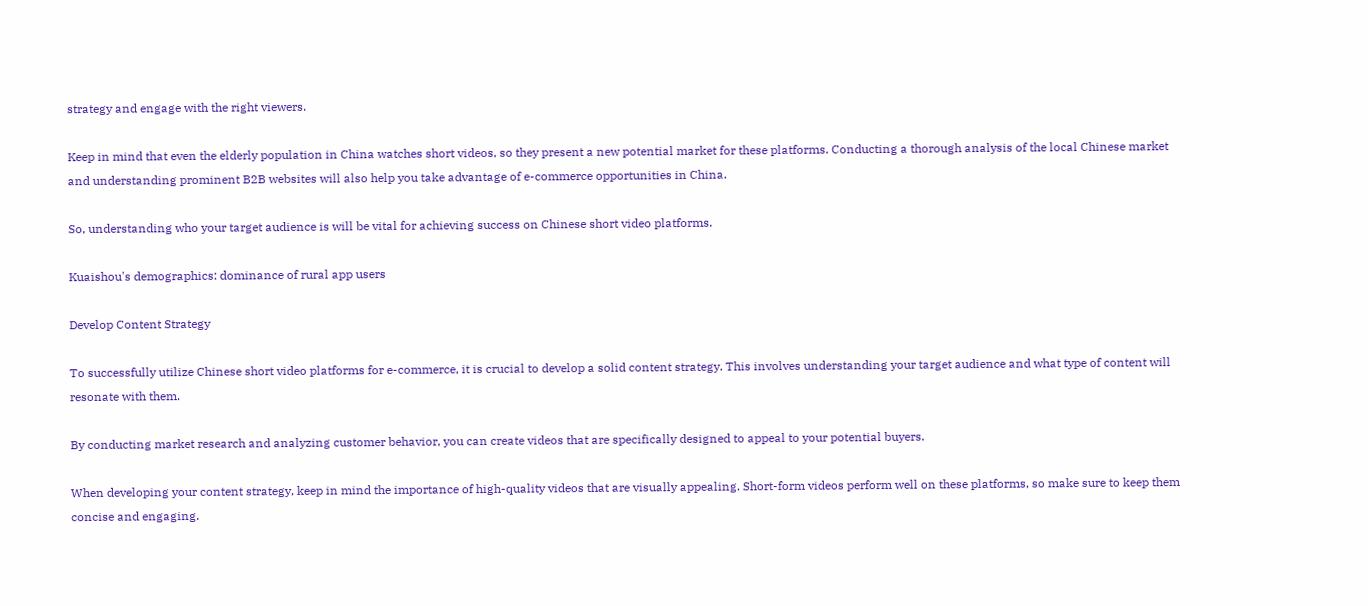strategy and engage with the right viewers.

Keep in mind that even the elderly population in China watches short videos, so they present a new potential market for these platforms. Conducting a thorough analysis of the local Chinese market and understanding prominent B2B websites will also help you take advantage of e-commerce opportunities in China.

So, understanding who your target audience is will be vital for achieving success on Chinese short video platforms.

Kuaishou's demographics: dominance of rural app users

Develop Content Strategy

To successfully utilize Chinese short video platforms for e-commerce, it is crucial to develop a solid content strategy. This involves understanding your target audience and what type of content will resonate with them.

By conducting market research and analyzing customer behavior, you can create videos that are specifically designed to appeal to your potential buyers.

When developing your content strategy, keep in mind the importance of high-quality videos that are visually appealing. Short-form videos perform well on these platforms, so make sure to keep them concise and engaging.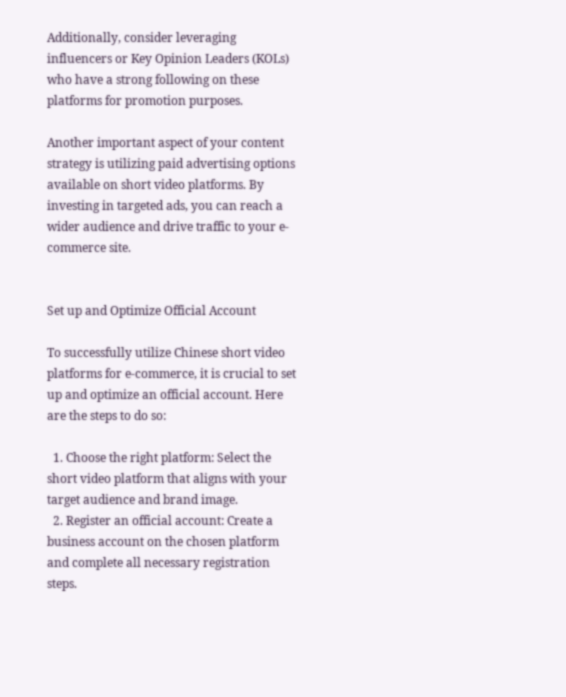Additionally, consider leveraging influencers or Key Opinion Leaders (KOLs) who have a strong following on these platforms for promotion purposes.

Another important aspect of your content strategy is utilizing paid advertising options available on short video platforms. By investing in targeted ads, you can reach a wider audience and drive traffic to your e-commerce site.


Set up and Optimize Official Account

To successfully utilize Chinese short video platforms for e-commerce, it is crucial to set up and optimize an official account. Here are the steps to do so:

  1. Choose the right platform: Select the short video platform that aligns with your target audience and brand image.
  2. Register an official account: Create a business account on the chosen platform and complete all necessary registration steps.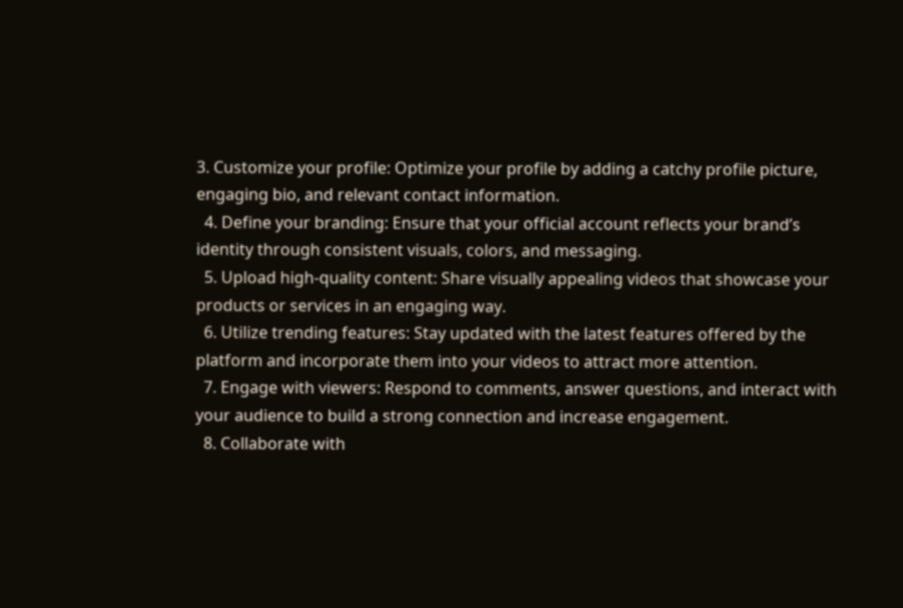3. Customize your profile: Optimize your profile by adding a catchy profile picture, engaging bio, and relevant contact information.
  4. Define your branding: Ensure that your official account reflects your brand’s identity through consistent visuals, colors, and messaging.
  5. Upload high-quality content: Share visually appealing videos that showcase your products or services in an engaging way.
  6. Utilize trending features: Stay updated with the latest features offered by the platform and incorporate them into your videos to attract more attention.
  7. Engage with viewers: Respond to comments, answer questions, and interact with your audience to build a strong connection and increase engagement.
  8. Collaborate with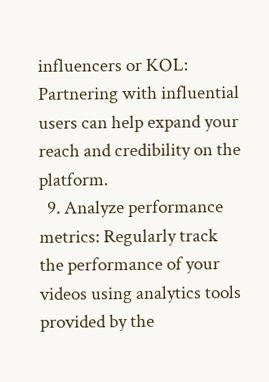influencers or KOL: Partnering with influential users can help expand your reach and credibility on the platform.
  9. Analyze performance metrics: Regularly track the performance of your videos using analytics tools provided by the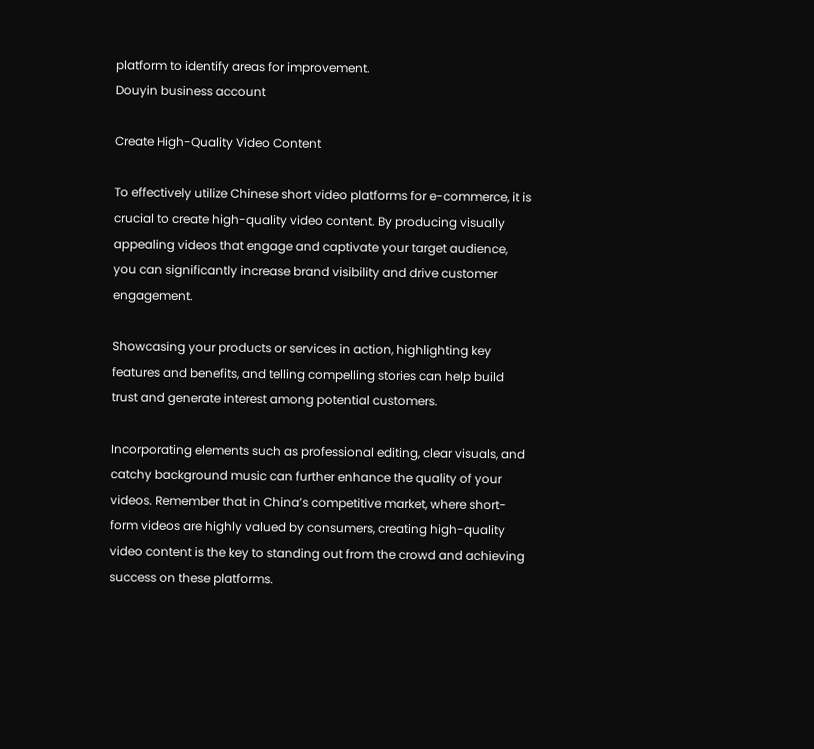platform to identify areas for improvement.
Douyin business account

Create High-Quality Video Content

To effectively utilize Chinese short video platforms for e-commerce, it is crucial to create high-quality video content. By producing visually appealing videos that engage and captivate your target audience, you can significantly increase brand visibility and drive customer engagement.

Showcasing your products or services in action, highlighting key features and benefits, and telling compelling stories can help build trust and generate interest among potential customers.

Incorporating elements such as professional editing, clear visuals, and catchy background music can further enhance the quality of your videos. Remember that in China’s competitive market, where short-form videos are highly valued by consumers, creating high-quality video content is the key to standing out from the crowd and achieving success on these platforms.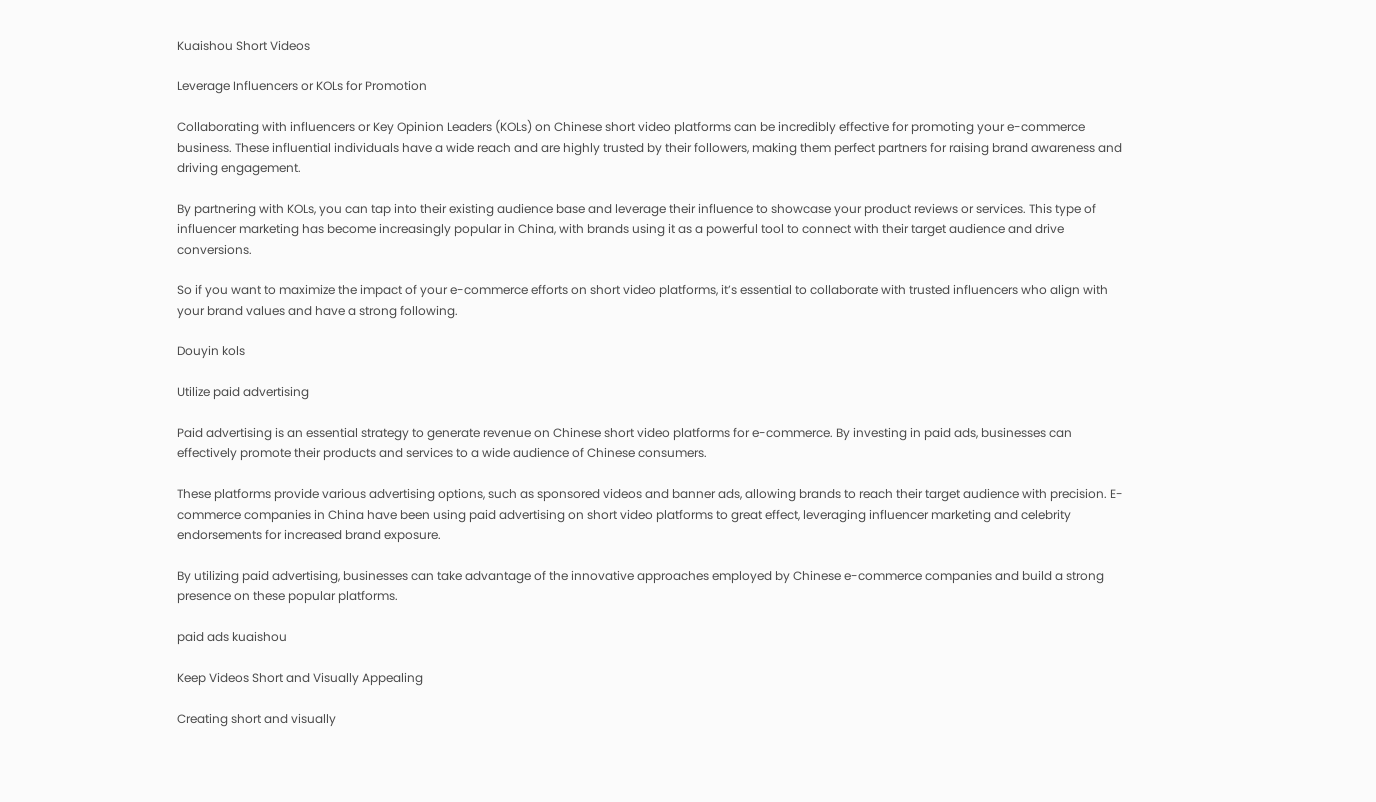Kuaishou Short Videos

Leverage Influencers or KOLs for Promotion

Collaborating with influencers or Key Opinion Leaders (KOLs) on Chinese short video platforms can be incredibly effective for promoting your e-commerce business. These influential individuals have a wide reach and are highly trusted by their followers, making them perfect partners for raising brand awareness and driving engagement.

By partnering with KOLs, you can tap into their existing audience base and leverage their influence to showcase your product reviews or services. This type of influencer marketing has become increasingly popular in China, with brands using it as a powerful tool to connect with their target audience and drive conversions.

So if you want to maximize the impact of your e-commerce efforts on short video platforms, it’s essential to collaborate with trusted influencers who align with your brand values and have a strong following.

Douyin kols

Utilize paid advertising

Paid advertising is an essential strategy to generate revenue on Chinese short video platforms for e-commerce. By investing in paid ads, businesses can effectively promote their products and services to a wide audience of Chinese consumers.

These platforms provide various advertising options, such as sponsored videos and banner ads, allowing brands to reach their target audience with precision. E-commerce companies in China have been using paid advertising on short video platforms to great effect, leveraging influencer marketing and celebrity endorsements for increased brand exposure.

By utilizing paid advertising, businesses can take advantage of the innovative approaches employed by Chinese e-commerce companies and build a strong presence on these popular platforms.

paid ads kuaishou

Keep Videos Short and Visually Appealing

Creating short and visually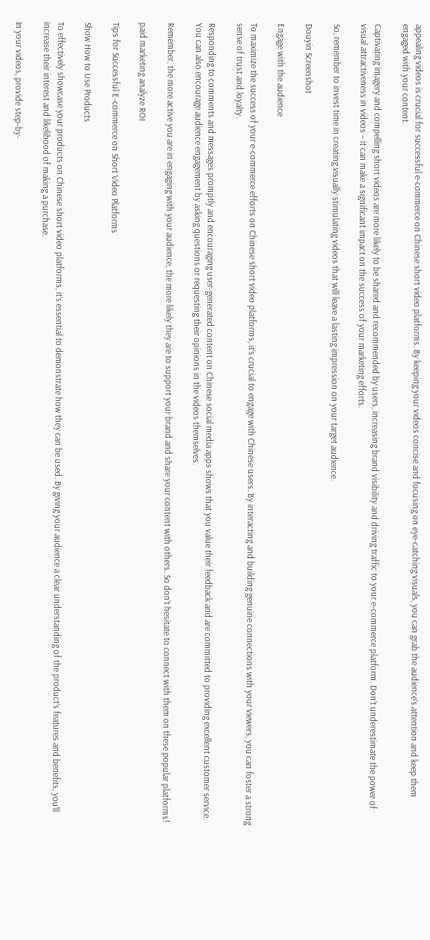appealing videos is crucial for successful e-commerce on Chinese short video platforms. By keeping your videos concise and focusing on eye-catching visuals, you can grab the audience’s attention and keep them engaged with your content.

Captivating imagery and compelling short videos are more likely to be shared and recommended by users, increasing brand visibility and driving traffic to your e-commerce platform. Don’t underestimate the power of visual attractiveness in videos – it can make a significant impact on the success of your marketing efforts.

So, remember to invest time in creating visually stimulating videos that will leave a lasting impression on your target audience.

Douyin Screenshot

Engage with the audience

To maximize the success of your e-commerce efforts on Chinese short video platforms, it’s crucial to engage with Chinese users. By interacting and building genuine connections with your viewers, you can foster a strong sense of trust and loyalty.

Responding to comments and messages promptly and encouraging user-generated content on Chinese social media apps shows that you value their feedback and are committed to providing excellent customer service. You can also encourage audience engagement by asking questions or requesting their opinions in the videos themselves.

Remember, the more active you are in engaging with your audience, the more likely they are to support your brand and share your content with others. So don’t hesitate to connect with them on these popular platforms!

paid marketing analyze ROI

Tips for Successful E-commerce on Short Video Platforms

Show How to Use Products

To effectively showcase your products on Chinese short video platforms, it’s essential to demonstrate how they can be used. By giving your audience a clear understanding of the product’s features and benefits, you’ll increase their interest and likelihood of making a purchase.

In your videos, provide step-by-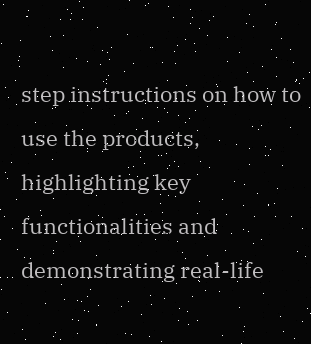step instructions on how to use the products, highlighting key functionalities and demonstrating real-life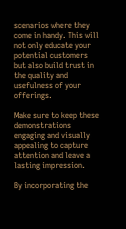scenarios where they come in handy. This will not only educate your potential customers but also build trust in the quality and usefulness of your offerings.

Make sure to keep these demonstrations engaging and visually appealing to capture attention and leave a lasting impression.

By incorporating the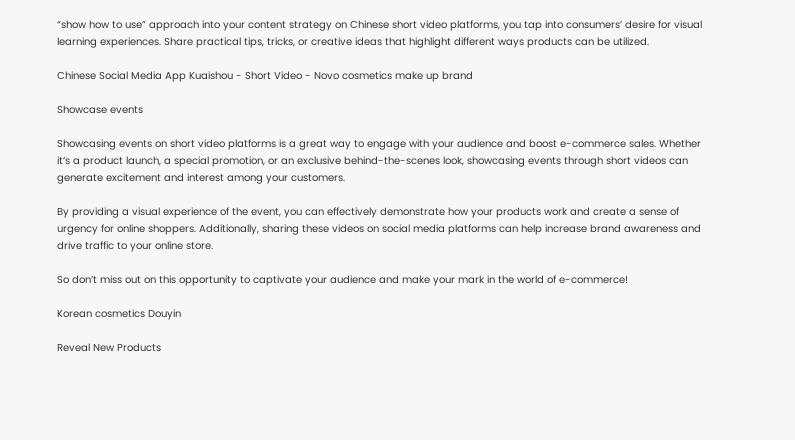“show how to use” approach into your content strategy on Chinese short video platforms, you tap into consumers’ desire for visual learning experiences. Share practical tips, tricks, or creative ideas that highlight different ways products can be utilized.

Chinese Social Media App Kuaishou - Short Video - Novo cosmetics make up brand

Showcase events

Showcasing events on short video platforms is a great way to engage with your audience and boost e-commerce sales. Whether it’s a product launch, a special promotion, or an exclusive behind-the-scenes look, showcasing events through short videos can generate excitement and interest among your customers.

By providing a visual experience of the event, you can effectively demonstrate how your products work and create a sense of urgency for online shoppers. Additionally, sharing these videos on social media platforms can help increase brand awareness and drive traffic to your online store.

So don’t miss out on this opportunity to captivate your audience and make your mark in the world of e-commerce!

Korean cosmetics Douyin

Reveal New Products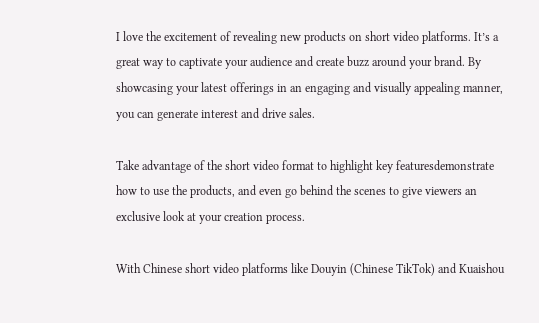I love the excitement of revealing new products on short video platforms. It’s a great way to captivate your audience and create buzz around your brand. By showcasing your latest offerings in an engaging and visually appealing manner, you can generate interest and drive sales.

Take advantage of the short video format to highlight key featuresdemonstrate how to use the products, and even go behind the scenes to give viewers an exclusive look at your creation process.

With Chinese short video platforms like Douyin (Chinese TikTok) and Kuaishou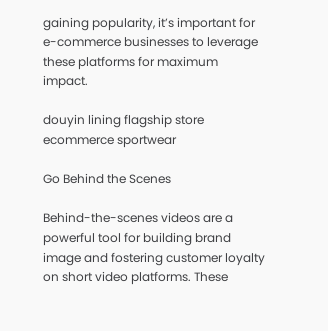gaining popularity, it’s important for e-commerce businesses to leverage these platforms for maximum impact.

douyin lining flagship store ecommerce sportwear

Go Behind the Scenes

Behind-the-scenes videos are a powerful tool for building brand image and fostering customer loyalty on short video platforms. These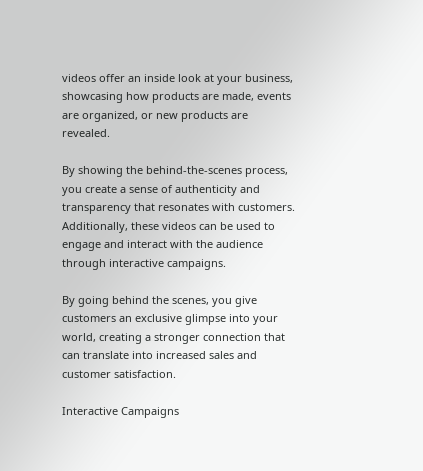videos offer an inside look at your business, showcasing how products are made, events are organized, or new products are revealed.

By showing the behind-the-scenes process, you create a sense of authenticity and transparency that resonates with customers. Additionally, these videos can be used to engage and interact with the audience through interactive campaigns.

By going behind the scenes, you give customers an exclusive glimpse into your world, creating a stronger connection that can translate into increased sales and customer satisfaction.

Interactive Campaigns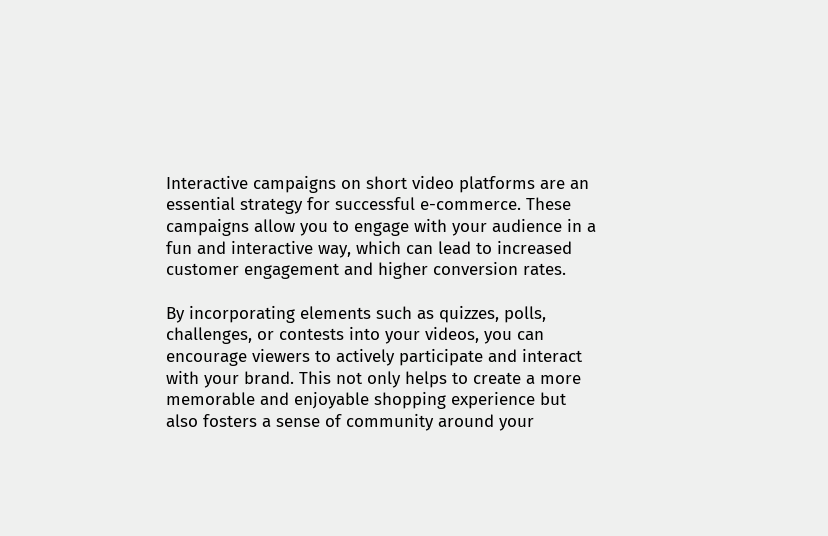Interactive campaigns on short video platforms are an essential strategy for successful e-commerce. These campaigns allow you to engage with your audience in a fun and interactive way, which can lead to increased customer engagement and higher conversion rates.

By incorporating elements such as quizzes, polls, challenges, or contests into your videos, you can encourage viewers to actively participate and interact with your brand. This not only helps to create a more memorable and enjoyable shopping experience but also fosters a sense of community around your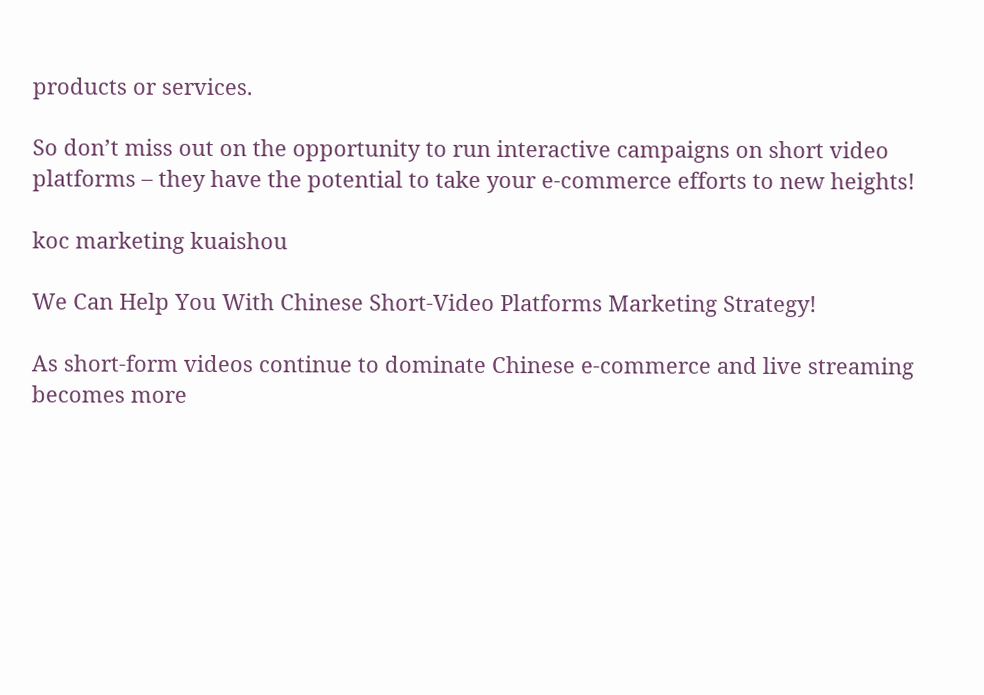products or services.

So don’t miss out on the opportunity to run interactive campaigns on short video platforms – they have the potential to take your e-commerce efforts to new heights!

koc marketing kuaishou

We Can Help You With Chinese Short-Video Platforms Marketing Strategy!

As short-form videos continue to dominate Chinese e-commerce and live streaming becomes more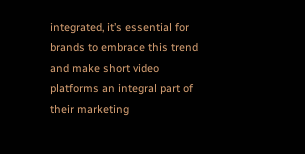integrated, it’s essential for brands to embrace this trend and make short video platforms an integral part of their marketing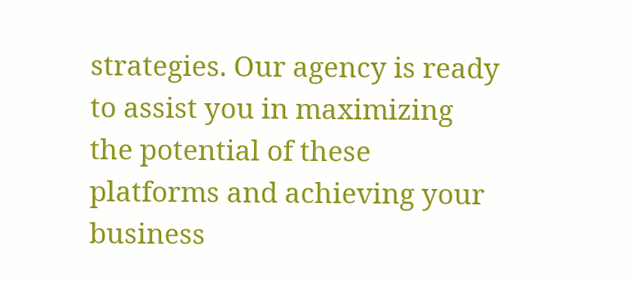strategies. Our agency is ready to assist you in maximizing the potential of these platforms and achieving your business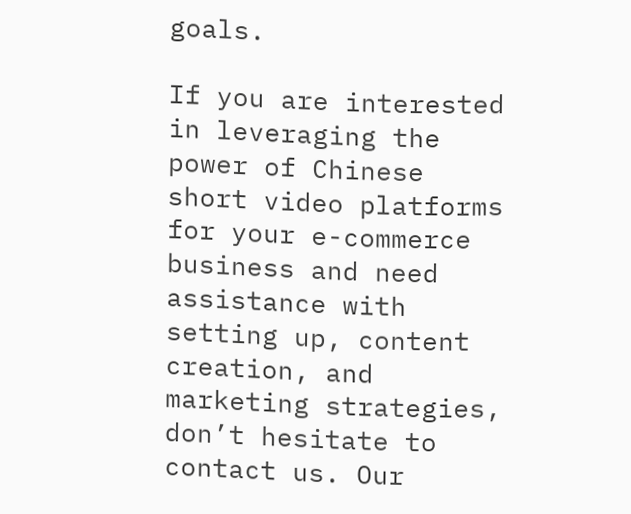goals.

If you are interested in leveraging the power of Chinese short video platforms for your e-commerce business and need assistance with setting up, content creation, and marketing strategies, don’t hesitate to contact us. Our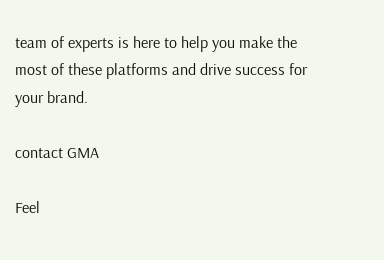team of experts is here to help you make the most of these platforms and drive success for your brand.

contact GMA

Feel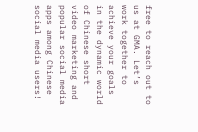free to reach out to us at GMA. Let’s work together to achieve your goals in the dynamic world of Chinese short video marketing and popular social media apps among Chinese social media users!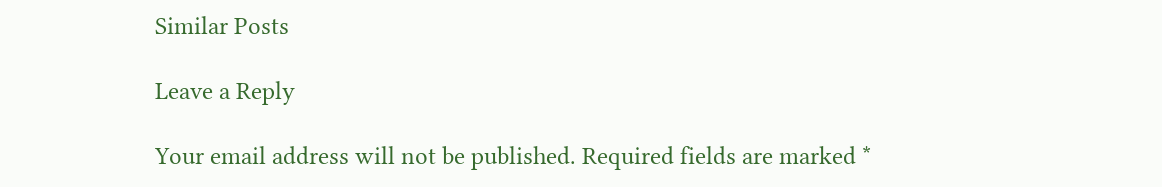Similar Posts

Leave a Reply

Your email address will not be published. Required fields are marked *